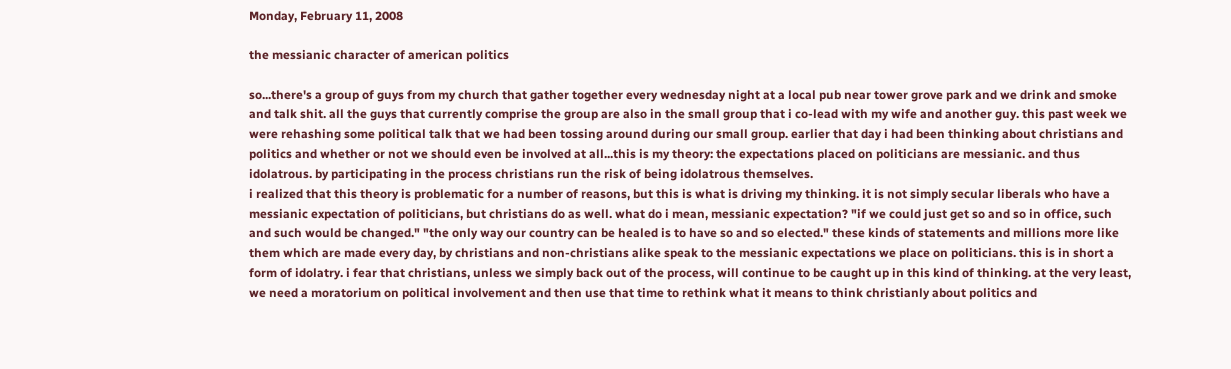Monday, February 11, 2008

the messianic character of american politics

so...there's a group of guys from my church that gather together every wednesday night at a local pub near tower grove park and we drink and smoke and talk shit. all the guys that currently comprise the group are also in the small group that i co-lead with my wife and another guy. this past week we were rehashing some political talk that we had been tossing around during our small group. earlier that day i had been thinking about christians and politics and whether or not we should even be involved at all...this is my theory: the expectations placed on politicians are messianic. and thus idolatrous. by participating in the process christians run the risk of being idolatrous themselves.
i realized that this theory is problematic for a number of reasons, but this is what is driving my thinking. it is not simply secular liberals who have a messianic expectation of politicians, but christians do as well. what do i mean, messianic expectation? "if we could just get so and so in office, such and such would be changed." "the only way our country can be healed is to have so and so elected." these kinds of statements and millions more like them which are made every day, by christians and non-christians alike speak to the messianic expectations we place on politicians. this is in short a form of idolatry. i fear that christians, unless we simply back out of the process, will continue to be caught up in this kind of thinking. at the very least, we need a moratorium on political involvement and then use that time to rethink what it means to think christianly about politics and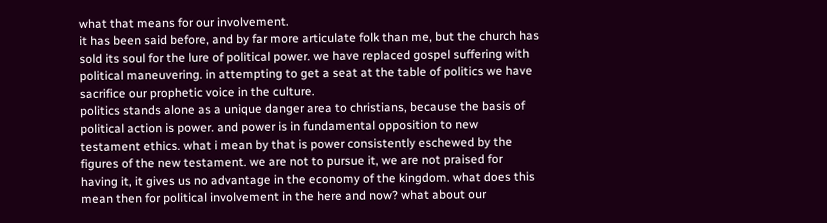what that means for our involvement.
it has been said before, and by far more articulate folk than me, but the church has sold its soul for the lure of political power. we have replaced gospel suffering with political maneuvering. in attempting to get a seat at the table of politics we have sacrifice our prophetic voice in the culture.
politics stands alone as a unique danger area to christians, because the basis of political action is power. and power is in fundamental opposition to new testament ethics. what i mean by that is power consistently eschewed by the figures of the new testament. we are not to pursue it, we are not praised for having it, it gives us no advantage in the economy of the kingdom. what does this mean then for political involvement in the here and now? what about our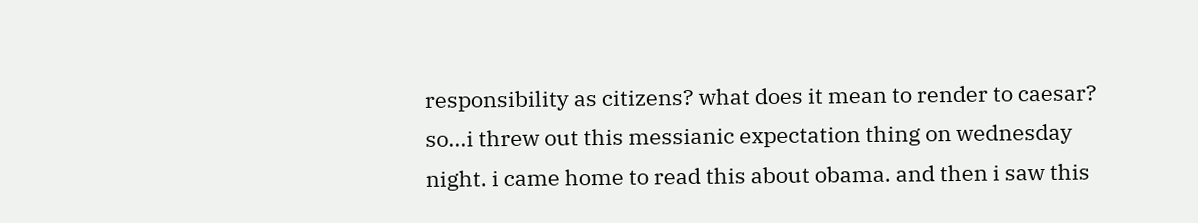responsibility as citizens? what does it mean to render to caesar?
so...i threw out this messianic expectation thing on wednesday night. i came home to read this about obama. and then i saw this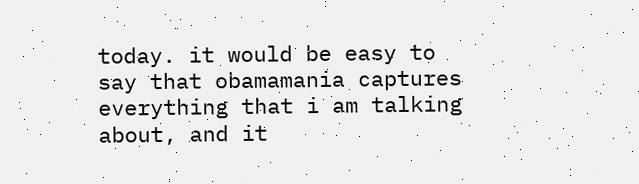today. it would be easy to say that obamamania captures everything that i am talking about, and it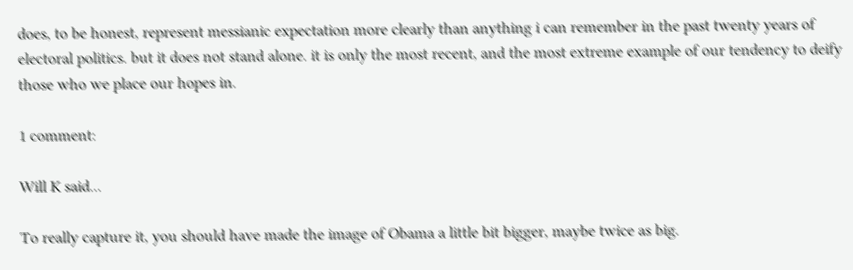does, to be honest, represent messianic expectation more clearly than anything i can remember in the past twenty years of electoral politics. but it does not stand alone. it is only the most recent, and the most extreme example of our tendency to deify those who we place our hopes in.

1 comment:

Will K said...

To really capture it, you should have made the image of Obama a little bit bigger, maybe twice as big.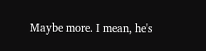Maybe more. I mean, he's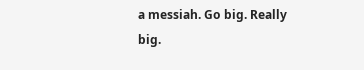a messiah. Go big. Really big.